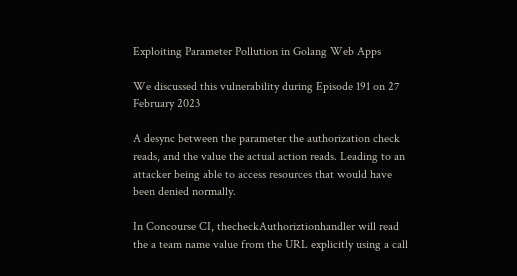Exploiting Parameter Pollution in Golang Web Apps

We discussed this vulnerability during Episode 191 on 27 February 2023

A desync between the parameter the authorization check reads, and the value the actual action reads. Leading to an attacker being able to access resources that would have been denied normally.

In Concourse CI, thecheckAuthoriztionhandler will read the a team name value from the URL explicitly using a call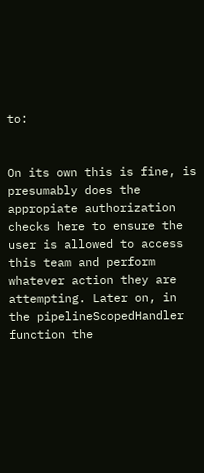to:


On its own this is fine, is presumably does the appropiate authorization checks here to ensure the user is allowed to access this team and perform whatever action they are attempting. Later on, in the pipelineScopedHandler function the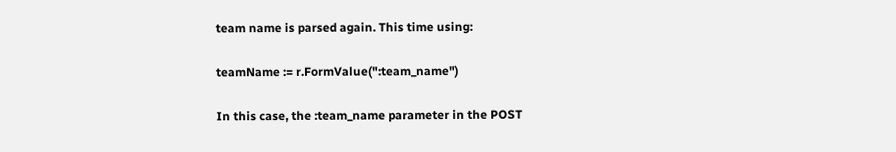team name is parsed again. This time using:

teamName := r.FormValue(":team_name")

In this case, the :team_name parameter in the POST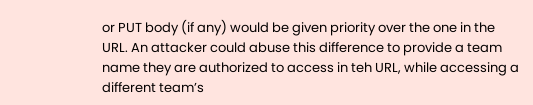or PUT body (if any) would be given priority over the one in the URL. An attacker could abuse this difference to provide a team name they are authorized to access in teh URL, while accessing a different team’s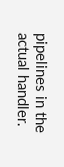pipelines in the actual handler.